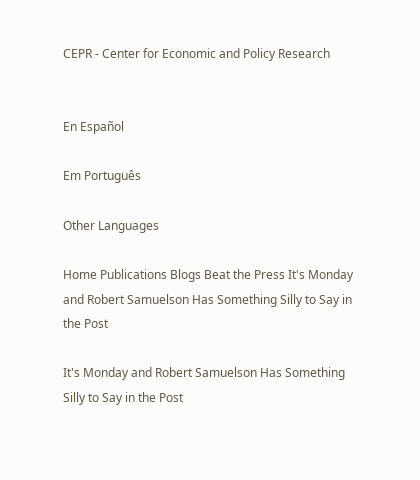CEPR - Center for Economic and Policy Research


En Español

Em Português

Other Languages

Home Publications Blogs Beat the Press It's Monday and Robert Samuelson Has Something Silly to Say in the Post

It's Monday and Robert Samuelson Has Something Silly to Say in the Post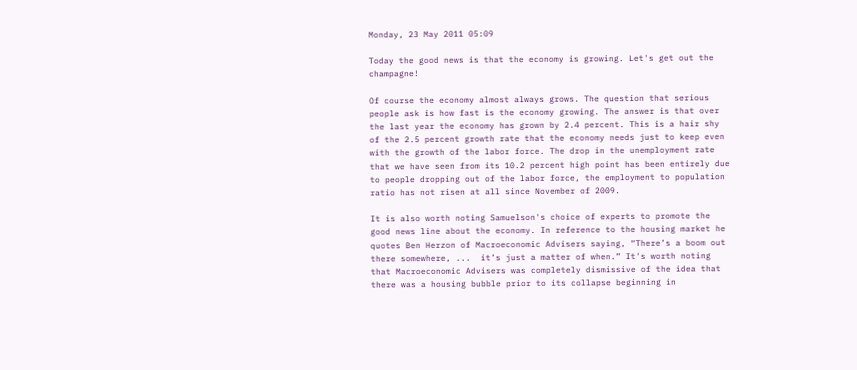Monday, 23 May 2011 05:09

Today the good news is that the economy is growing. Let's get out the champagne!

Of course the economy almost always grows. The question that serious people ask is how fast is the economy growing. The answer is that over the last year the economy has grown by 2.4 percent. This is a hair shy of the 2.5 percent growth rate that the economy needs just to keep even with the growth of the labor force. The drop in the unemployment rate that we have seen from its 10.2 percent high point has been entirely due to people dropping out of the labor force, the employment to population ratio has not risen at all since November of 2009.

It is also worth noting Samuelson's choice of experts to promote the good news line about the economy. In reference to the housing market he quotes Ben Herzon of Macroeconomic Advisers saying, “There’s a boom out there somewhere, ...  it’s just a matter of when.” It's worth noting that Macroeconomic Advisers was completely dismissive of the idea that there was a housing bubble prior to its collapse beginning in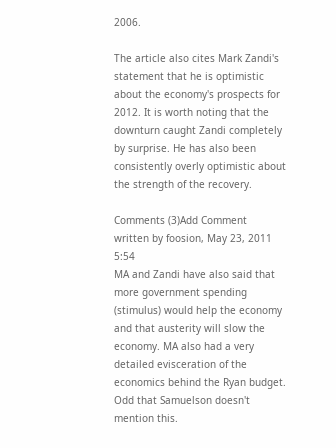2006.

The article also cites Mark Zandi's statement that he is optimistic about the economy's prospects for 2012. It is worth noting that the downturn caught Zandi completely by surprise. He has also been consistently overly optimistic about the strength of the recovery.

Comments (3)Add Comment
written by foosion, May 23, 2011 5:54
MA and Zandi have also said that more government spending (stimulus) would help the economy and that austerity will slow the economy. MA also had a very detailed evisceration of the economics behind the Ryan budget. Odd that Samuelson doesn't mention this.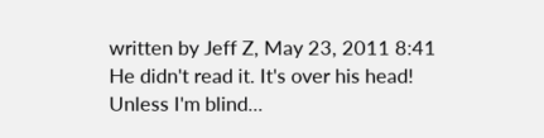written by Jeff Z, May 23, 2011 8:41
He didn't read it. It's over his head!
Unless I'm blind...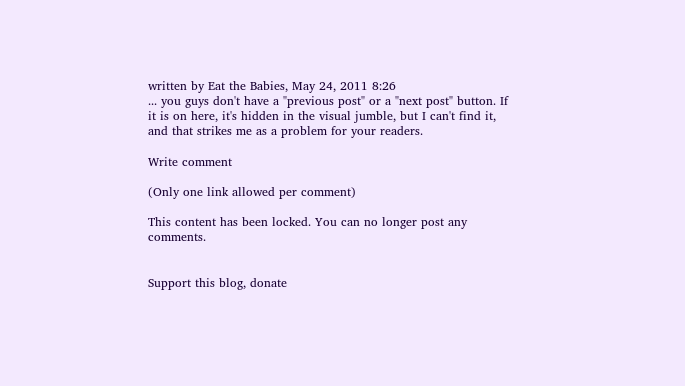written by Eat the Babies, May 24, 2011 8:26
... you guys don't have a "previous post" or a "next post" button. If it is on here, it's hidden in the visual jumble, but I can't find it, and that strikes me as a problem for your readers.

Write comment

(Only one link allowed per comment)

This content has been locked. You can no longer post any comments.


Support this blog, donate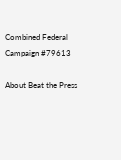Combined Federal Campaign #79613

About Beat the Press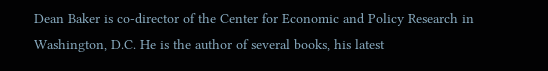Dean Baker is co-director of the Center for Economic and Policy Research in Washington, D.C. He is the author of several books, his latest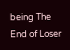being The End of Loser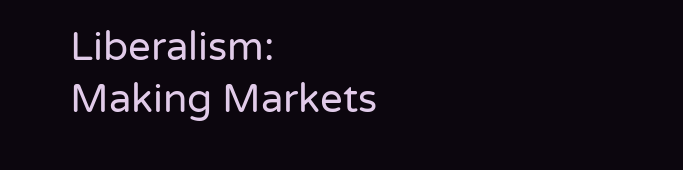Liberalism: Making Markets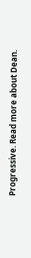Progressive. Read more about Dean.